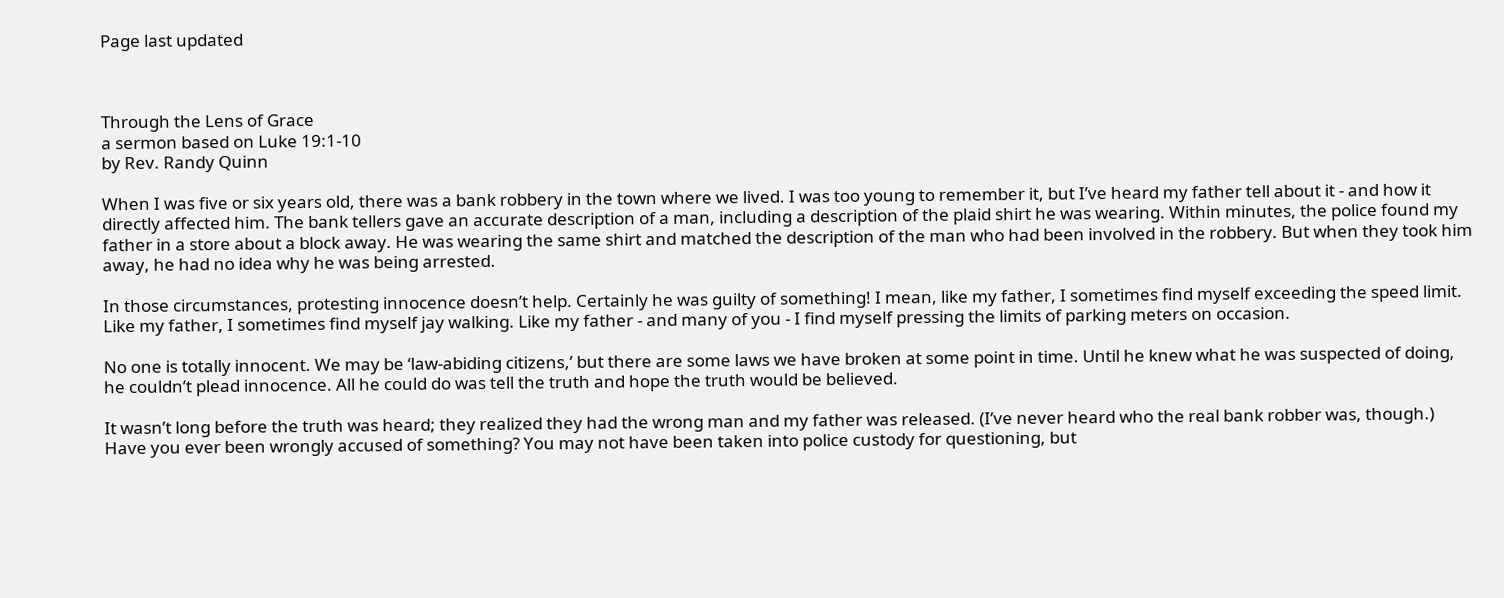Page last updated



Through the Lens of Grace
a sermon based on Luke 19:1-10
by Rev. Randy Quinn

When I was five or six years old, there was a bank robbery in the town where we lived. I was too young to remember it, but I’ve heard my father tell about it - and how it directly affected him. The bank tellers gave an accurate description of a man, including a description of the plaid shirt he was wearing. Within minutes, the police found my father in a store about a block away. He was wearing the same shirt and matched the description of the man who had been involved in the robbery. But when they took him away, he had no idea why he was being arrested.

In those circumstances, protesting innocence doesn’t help. Certainly he was guilty of something! I mean, like my father, I sometimes find myself exceeding the speed limit. Like my father, I sometimes find myself jay walking. Like my father - and many of you - I find myself pressing the limits of parking meters on occasion.

No one is totally innocent. We may be ‘law-abiding citizens,’ but there are some laws we have broken at some point in time. Until he knew what he was suspected of doing, he couldn’t plead innocence. All he could do was tell the truth and hope the truth would be believed.

It wasn’t long before the truth was heard; they realized they had the wrong man and my father was released. (I’ve never heard who the real bank robber was, though.) Have you ever been wrongly accused of something? You may not have been taken into police custody for questioning, but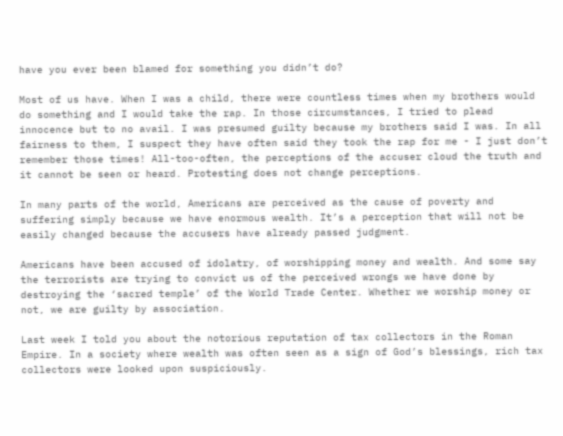have you ever been blamed for something you didn’t do?

Most of us have. When I was a child, there were countless times when my brothers would do something and I would take the rap. In those circumstances, I tried to plead innocence but to no avail. I was presumed guilty because my brothers said I was. In all fairness to them, I suspect they have often said they took the rap for me - I just don’t remember those times! All-too-often, the perceptions of the accuser cloud the truth and it cannot be seen or heard. Protesting does not change perceptions.

In many parts of the world, Americans are perceived as the cause of poverty and suffering simply because we have enormous wealth. It’s a perception that will not be easily changed because the accusers have already passed judgment.

Americans have been accused of idolatry, of worshipping money and wealth. And some say the terrorists are trying to convict us of the perceived wrongs we have done by destroying the ‘sacred temple’ of the World Trade Center. Whether we worship money or not, we are guilty by association.

Last week I told you about the notorious reputation of tax collectors in the Roman Empire. In a society where wealth was often seen as a sign of God’s blessings, rich tax collectors were looked upon suspiciously.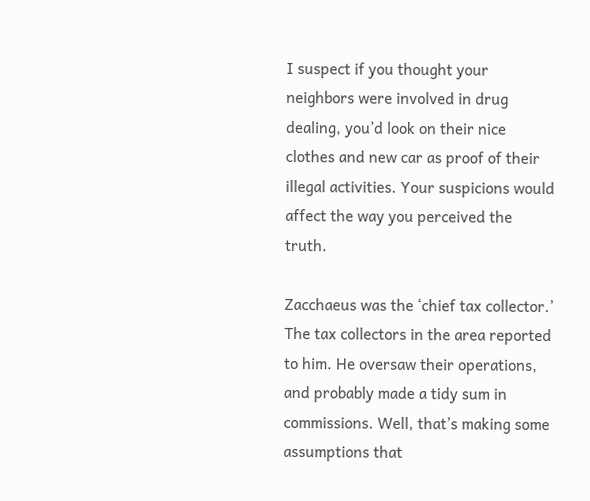I suspect if you thought your neighbors were involved in drug dealing, you’d look on their nice clothes and new car as proof of their illegal activities. Your suspicions would affect the way you perceived the truth.

Zacchaeus was the ‘chief tax collector.’ The tax collectors in the area reported to him. He oversaw their operations, and probably made a tidy sum in commissions. Well, that’s making some assumptions that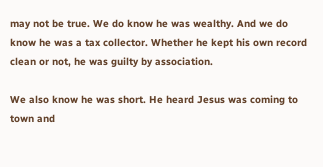may not be true. We do know he was wealthy. And we do know he was a tax collector. Whether he kept his own record clean or not, he was guilty by association.

We also know he was short. He heard Jesus was coming to town and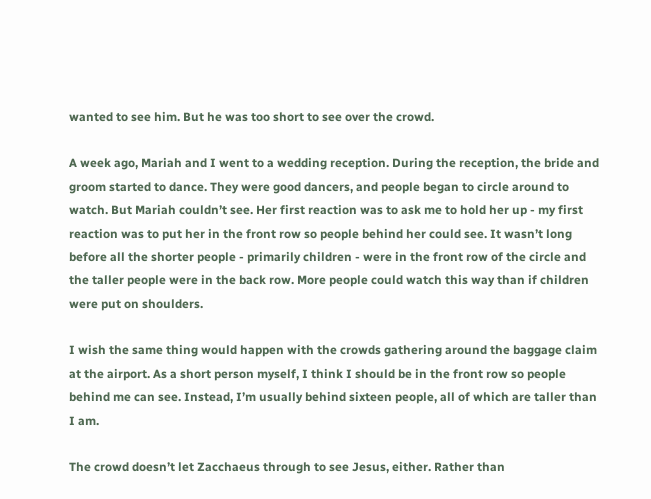wanted to see him. But he was too short to see over the crowd.

A week ago, Mariah and I went to a wedding reception. During the reception, the bride and groom started to dance. They were good dancers, and people began to circle around to watch. But Mariah couldn’t see. Her first reaction was to ask me to hold her up - my first reaction was to put her in the front row so people behind her could see. It wasn’t long before all the shorter people - primarily children - were in the front row of the circle and the taller people were in the back row. More people could watch this way than if children were put on shoulders.

I wish the same thing would happen with the crowds gathering around the baggage claim at the airport. As a short person myself, I think I should be in the front row so people behind me can see. Instead, I’m usually behind sixteen people, all of which are taller than I am.

The crowd doesn’t let Zacchaeus through to see Jesus, either. Rather than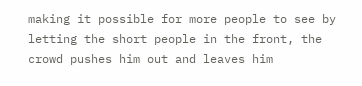making it possible for more people to see by letting the short people in the front, the crowd pushes him out and leaves him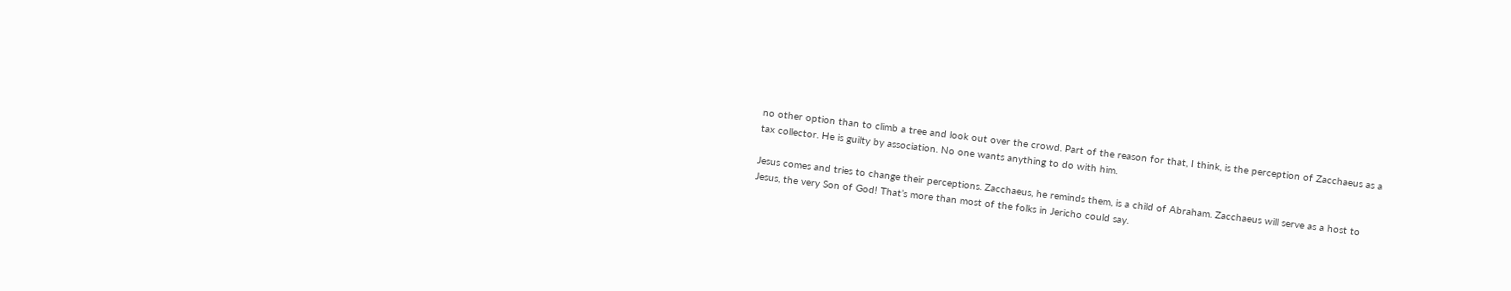no other option than to climb a tree and look out over the crowd. Part of the reason for that, I think, is the perception of Zacchaeus as a tax collector. He is guilty by association. No one wants anything to do with him.

Jesus comes and tries to change their perceptions. Zacchaeus, he reminds them, is a child of Abraham. Zacchaeus will serve as a host to Jesus, the very Son of God! That’s more than most of the folks in Jericho could say.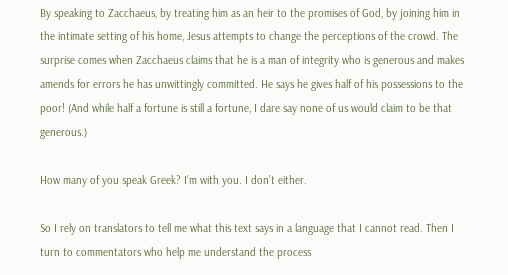By speaking to Zacchaeus, by treating him as an heir to the promises of God, by joining him in the intimate setting of his home, Jesus attempts to change the perceptions of the crowd. The surprise comes when Zacchaeus claims that he is a man of integrity who is generous and makes amends for errors he has unwittingly committed. He says he gives half of his possessions to the poor! (And while half a fortune is still a fortune, I dare say none of us would claim to be that generous.)

How many of you speak Greek? I’m with you. I don’t either.

So I rely on translators to tell me what this text says in a language that I cannot read. Then I turn to commentators who help me understand the process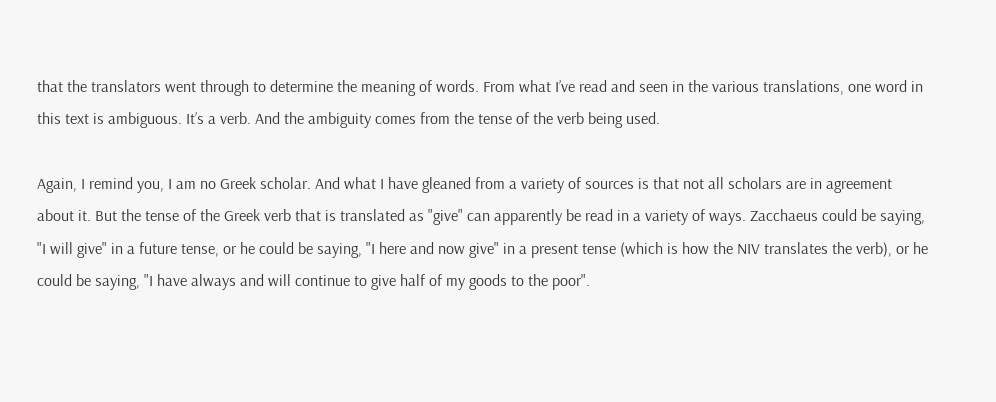that the translators went through to determine the meaning of words. From what I’ve read and seen in the various translations, one word in this text is ambiguous. It’s a verb. And the ambiguity comes from the tense of the verb being used.

Again, I remind you, I am no Greek scholar. And what I have gleaned from a variety of sources is that not all scholars are in agreement about it. But the tense of the Greek verb that is translated as "give" can apparently be read in a variety of ways. Zacchaeus could be saying, "I will give" in a future tense, or he could be saying, "I here and now give" in a present tense (which is how the NIV translates the verb), or he could be saying, "I have always and will continue to give half of my goods to the poor".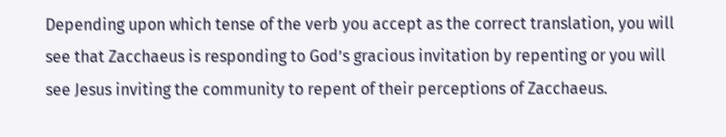Depending upon which tense of the verb you accept as the correct translation, you will see that Zacchaeus is responding to God’s gracious invitation by repenting or you will see Jesus inviting the community to repent of their perceptions of Zacchaeus.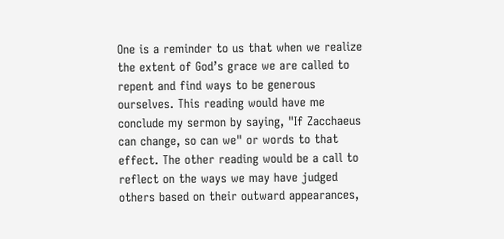One is a reminder to us that when we realize the extent of God’s grace we are called to repent and find ways to be generous ourselves. This reading would have me conclude my sermon by saying, "If Zacchaeus can change, so can we" or words to that effect. The other reading would be a call to reflect on the ways we may have judged others based on their outward appearances,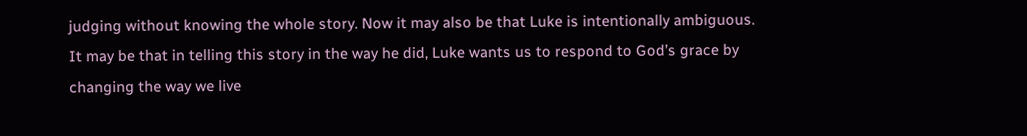judging without knowing the whole story. Now it may also be that Luke is intentionally ambiguous. It may be that in telling this story in the way he did, Luke wants us to respond to God’s grace by changing the way we live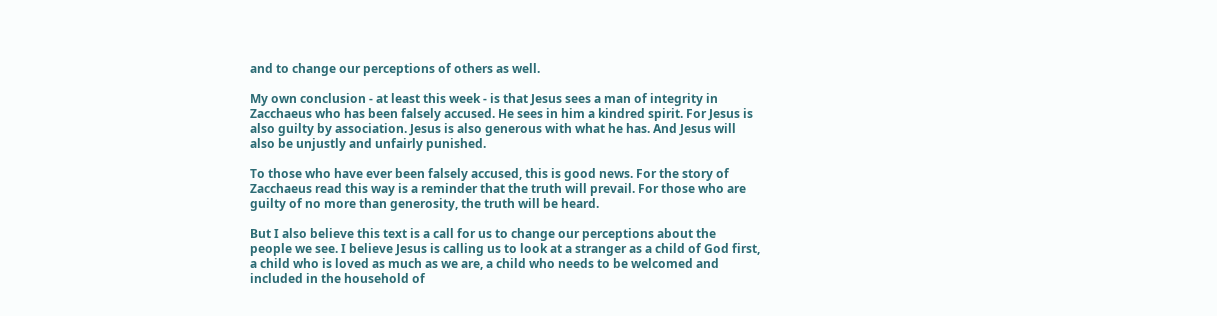and to change our perceptions of others as well.

My own conclusion - at least this week - is that Jesus sees a man of integrity in Zacchaeus who has been falsely accused. He sees in him a kindred spirit. For Jesus is also guilty by association. Jesus is also generous with what he has. And Jesus will also be unjustly and unfairly punished.

To those who have ever been falsely accused, this is good news. For the story of Zacchaeus read this way is a reminder that the truth will prevail. For those who are guilty of no more than generosity, the truth will be heard.

But I also believe this text is a call for us to change our perceptions about the people we see. I believe Jesus is calling us to look at a stranger as a child of God first, a child who is loved as much as we are, a child who needs to be welcomed and included in the household of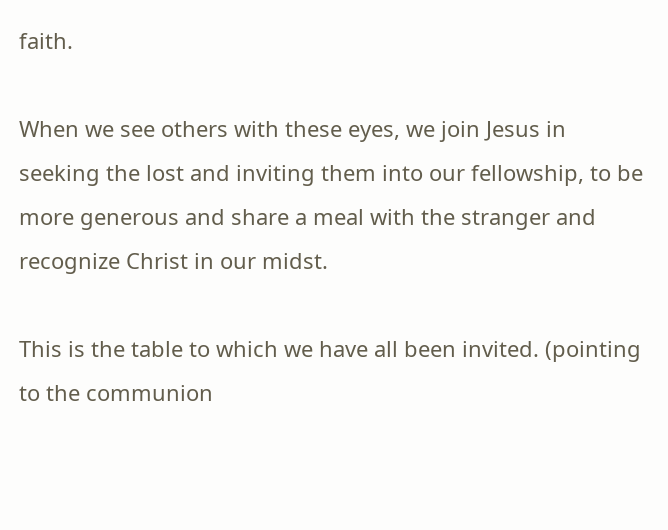faith.

When we see others with these eyes, we join Jesus in seeking the lost and inviting them into our fellowship, to be more generous and share a meal with the stranger and recognize Christ in our midst.

This is the table to which we have all been invited. (pointing to the communion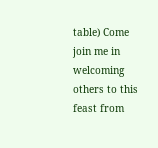table) Come join me in welcoming others to this feast from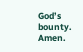God’s bounty. Amen.